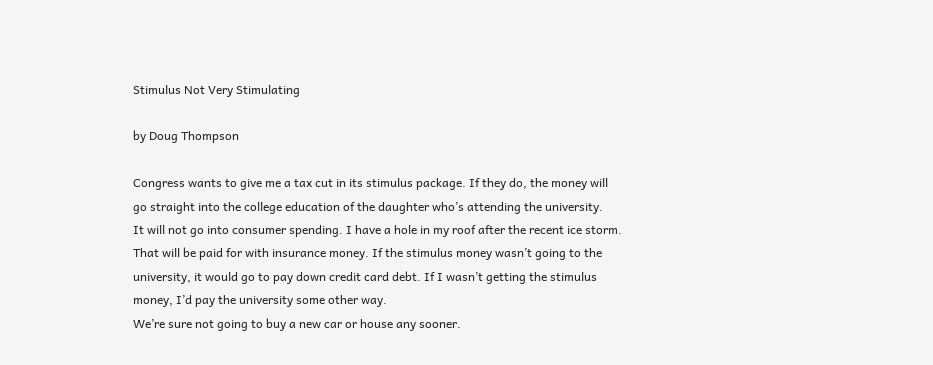Stimulus Not Very Stimulating

by Doug Thompson

Congress wants to give me a tax cut in its stimulus package. If they do, the money will go straight into the college education of the daughter who’s attending the university.
It will not go into consumer spending. I have a hole in my roof after the recent ice storm. That will be paid for with insurance money. If the stimulus money wasn’t going to the university, it would go to pay down credit card debt. If I wasn’t getting the stimulus money, I’d pay the university some other way.
We’re sure not going to buy a new car or house any sooner.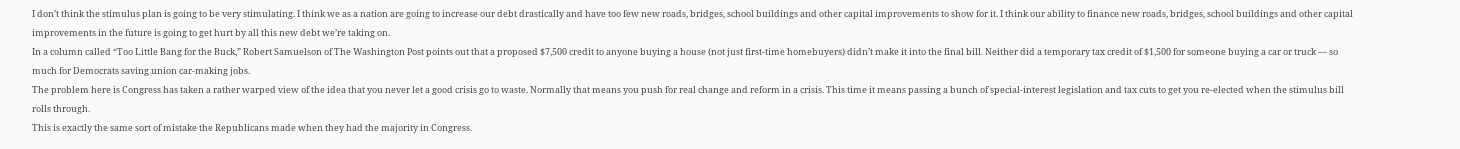I don’t think the stimulus plan is going to be very stimulating. I think we as a nation are going to increase our debt drastically and have too few new roads, bridges, school buildings and other capital improvements to show for it. I think our ability to finance new roads, bridges, school buildings and other capital improvements in the future is going to get hurt by all this new debt we’re taking on.
In a column called “Too Little Bang for the Buck,” Robert Samuelson of The Washington Post points out that a proposed $7,500 credit to anyone buying a house (not just first-time homebuyers) didn’t make it into the final bill. Neither did a temporary tax credit of $1,500 for someone buying a car or truck — so much for Democrats saving union car-making jobs.
The problem here is Congress has taken a rather warped view of the idea that you never let a good crisis go to waste. Normally that means you push for real change and reform in a crisis. This time it means passing a bunch of special-interest legislation and tax cuts to get you re-elected when the stimulus bill rolls through.
This is exactly the same sort of mistake the Republicans made when they had the majority in Congress.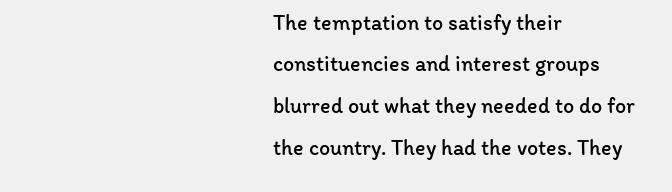The temptation to satisfy their constituencies and interest groups blurred out what they needed to do for the country. They had the votes. They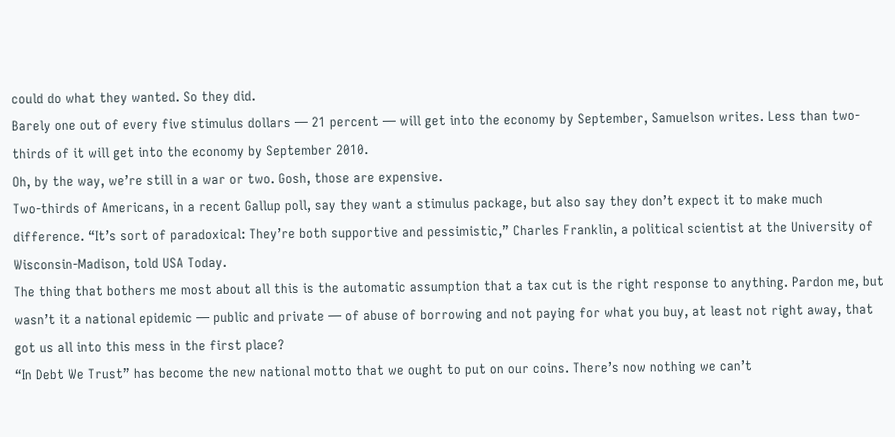could do what they wanted. So they did.
Barely one out of every five stimulus dollars — 21 percent — will get into the economy by September, Samuelson writes. Less than two-thirds of it will get into the economy by September 2010.
Oh, by the way, we’re still in a war or two. Gosh, those are expensive.
Two-thirds of Americans, in a recent Gallup poll, say they want a stimulus package, but also say they don’t expect it to make much difference. “It’s sort of paradoxical: They’re both supportive and pessimistic,” Charles Franklin, a political scientist at the University of Wisconsin-Madison, told USA Today.
The thing that bothers me most about all this is the automatic assumption that a tax cut is the right response to anything. Pardon me, but wasn’t it a national epidemic — public and private — of abuse of borrowing and not paying for what you buy, at least not right away, that got us all into this mess in the first place?
“In Debt We Trust” has become the new national motto that we ought to put on our coins. There’s now nothing we can’t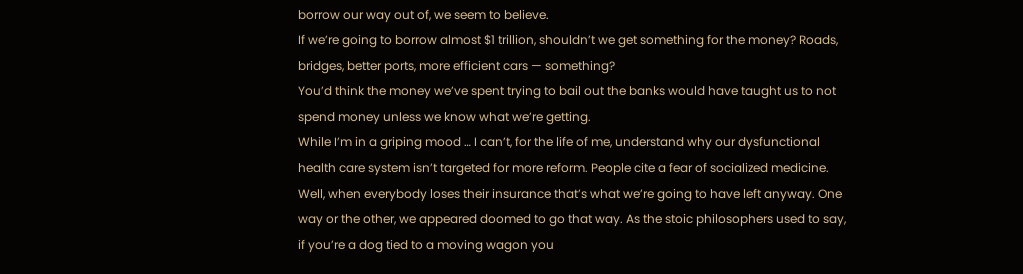borrow our way out of, we seem to believe.
If we’re going to borrow almost $1 trillion, shouldn’t we get something for the money? Roads, bridges, better ports, more efficient cars — something?
You’d think the money we’ve spent trying to bail out the banks would have taught us to not spend money unless we know what we’re getting.
While I’m in a griping mood … I can’t, for the life of me, understand why our dysfunctional health care system isn’t targeted for more reform. People cite a fear of socialized medicine. Well, when everybody loses their insurance that’s what we’re going to have left anyway. One way or the other, we appeared doomed to go that way. As the stoic philosophers used to say, if you’re a dog tied to a moving wagon you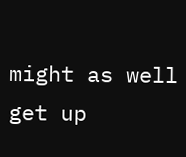might as well get up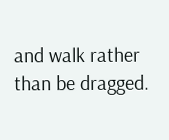and walk rather than be dragged.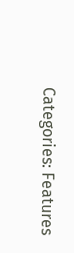Categories: Features